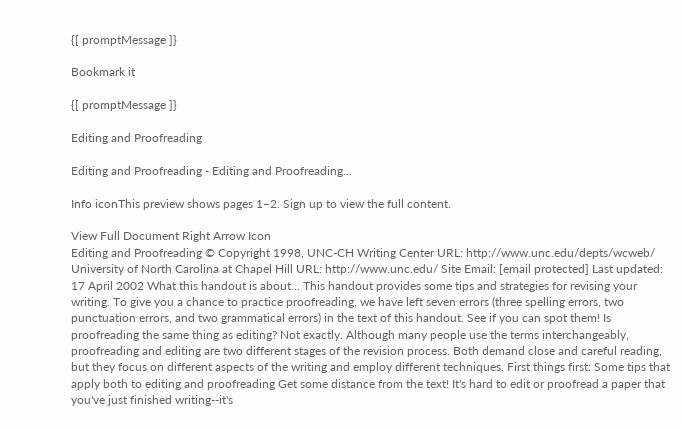{[ promptMessage ]}

Bookmark it

{[ promptMessage ]}

Editing and Proofreading

Editing and Proofreading - Editing and Proofreading...

Info iconThis preview shows pages 1–2. Sign up to view the full content.

View Full Document Right Arrow Icon
Editing and Proofreading © Copyright 1998, UNC-CH Writing Center URL: http://www.unc.edu/depts/wcweb/ University of North Carolina at Chapel Hill URL: http://www.unc.edu/ Site Email: [email protected] Last updated: 17 April 2002 What this handout is about… This handout provides some tips and strategies for revising your writing. To give you a chance to practice proofreading, we have left seven errors (three spelling errors, two punctuation errors, and two grammatical errors) in the text of this handout. See if you can spot them! Is proofreading the same thing as editing? Not exactly. Although many people use the terms interchangeably, proofreading and editing are two different stages of the revision process. Both demand close and careful reading, but they focus on different aspects of the writing and employ different techniques. First things first: Some tips that apply both to editing and proofreading Get some distance from the text! It's hard to edit or proofread a paper that you've just finished writing--it's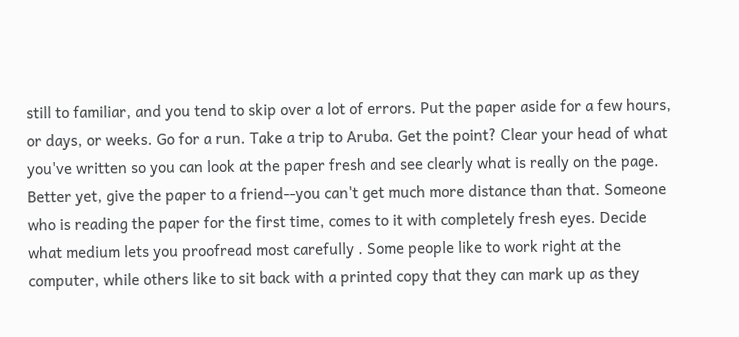still to familiar, and you tend to skip over a lot of errors. Put the paper aside for a few hours, or days, or weeks. Go for a run. Take a trip to Aruba. Get the point? Clear your head of what you've written so you can look at the paper fresh and see clearly what is really on the page. Better yet, give the paper to a friend--you can't get much more distance than that. Someone who is reading the paper for the first time, comes to it with completely fresh eyes. Decide what medium lets you proofread most carefully . Some people like to work right at the computer, while others like to sit back with a printed copy that they can mark up as they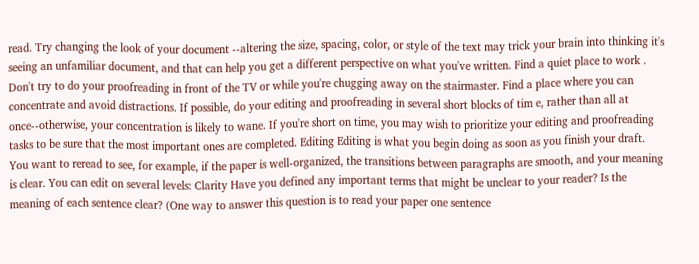read. Try changing the look of your document --altering the size, spacing, color, or style of the text may trick your brain into thinking it's seeing an unfamiliar document, and that can help you get a different perspective on what you've written. Find a quiet place to work . Don't try to do your proofreading in front of the TV or while you're chugging away on the stairmaster. Find a place where you can concentrate and avoid distractions. If possible, do your editing and proofreading in several short blocks of tim e, rather than all at once--otherwise, your concentration is likely to wane. If you're short on time, you may wish to prioritize your editing and proofreading tasks to be sure that the most important ones are completed. Editing Editing is what you begin doing as soon as you finish your draft. You want to reread to see, for example, if the paper is well-organized, the transitions between paragraphs are smooth, and your meaning is clear. You can edit on several levels: Clarity Have you defined any important terms that might be unclear to your reader? Is the meaning of each sentence clear? (One way to answer this question is to read your paper one sentence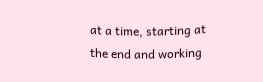at a time, starting at the end and working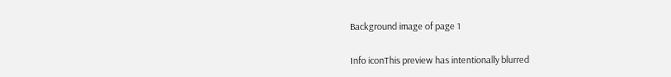Background image of page 1

Info iconThis preview has intentionally blurred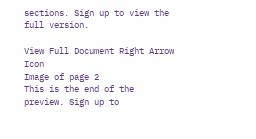sections. Sign up to view the full version.

View Full Document Right Arrow Icon
Image of page 2
This is the end of the preview. Sign up to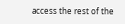access the rest of the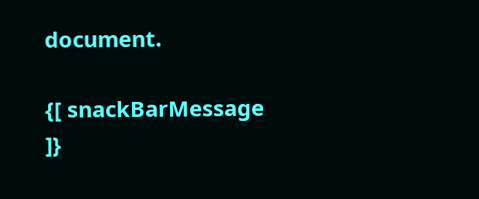document.

{[ snackBarMessage ]}